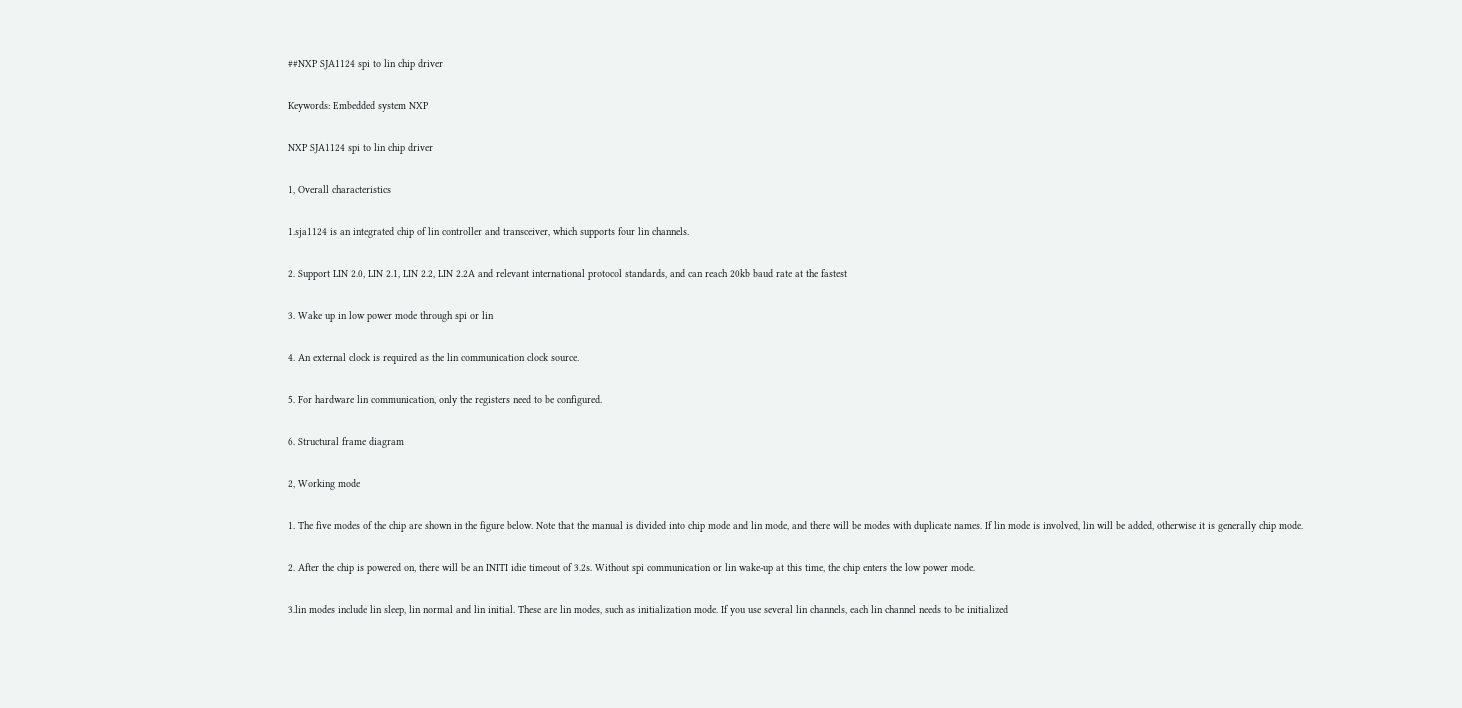##NXP SJA1124 spi to lin chip driver

Keywords: Embedded system NXP

NXP SJA1124 spi to lin chip driver

1, Overall characteristics

1.sja1124 is an integrated chip of lin controller and transceiver, which supports four lin channels.

2. Support LIN 2.0, LIN 2.1, LIN 2.2, LIN 2.2A and relevant international protocol standards, and can reach 20kb baud rate at the fastest

3. Wake up in low power mode through spi or lin

4. An external clock is required as the lin communication clock source.

5. For hardware lin communication, only the registers need to be configured.

6. Structural frame diagram

2, Working mode

1. The five modes of the chip are shown in the figure below. Note that the manual is divided into chip mode and lin mode, and there will be modes with duplicate names. If lin mode is involved, lin will be added, otherwise it is generally chip mode.

2. After the chip is powered on, there will be an INITI idie timeout of 3.2s. Without spi communication or lin wake-up at this time, the chip enters the low power mode.

3.lin modes include lin sleep, lin normal and lin initial. These are lin modes, such as initialization mode. If you use several lin channels, each lin channel needs to be initialized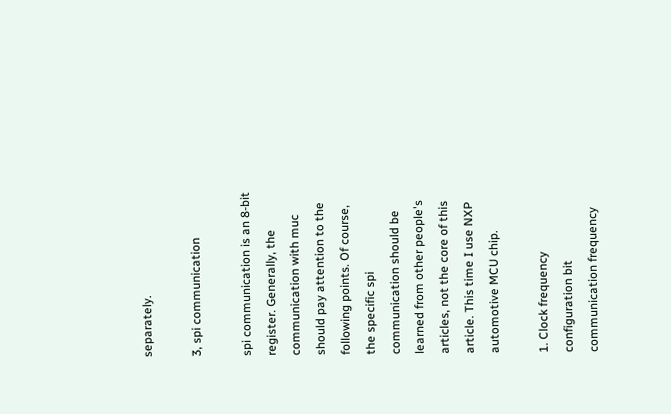separately.

3, spi communication

spi communication is an 8-bit register. Generally, the communication with muc should pay attention to the following points. Of course, the specific spi communication should be learned from other people's articles, not the core of this article. This time I use NXP automotive MCU chip.

1. Clock frequency configuration bit communication frequency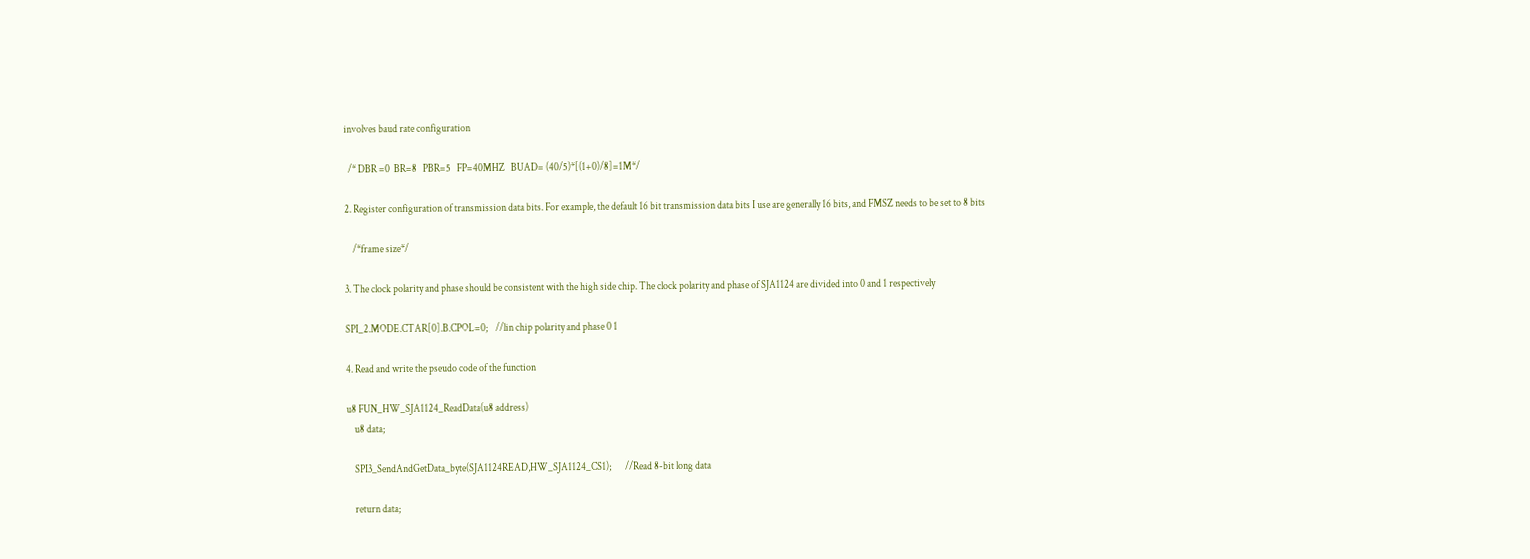involves baud rate configuration

  /* DBR =0  BR=8   PBR=5   FP=40MHZ   BUAD= (40/5)*[(1+0)/8]=1M*/

2. Register configuration of transmission data bits. For example, the default 16 bit transmission data bits I use are generally 16 bits, and FMSZ needs to be set to 8 bits

    /*frame size*/

3. The clock polarity and phase should be consistent with the high side chip. The clock polarity and phase of SJA1124 are divided into 0 and 1 respectively

SPI_2.MODE.CTAR[0].B.CPOL=0;    //lin chip polarity and phase 0 1

4. Read and write the pseudo code of the function

u8 FUN_HW_SJA1124_ReadData(u8 address)
    u8 data;

    SPI3_SendAndGetData_byte(SJA1124READ,HW_SJA1124_CS1);       //Read 8-bit long data

    return data;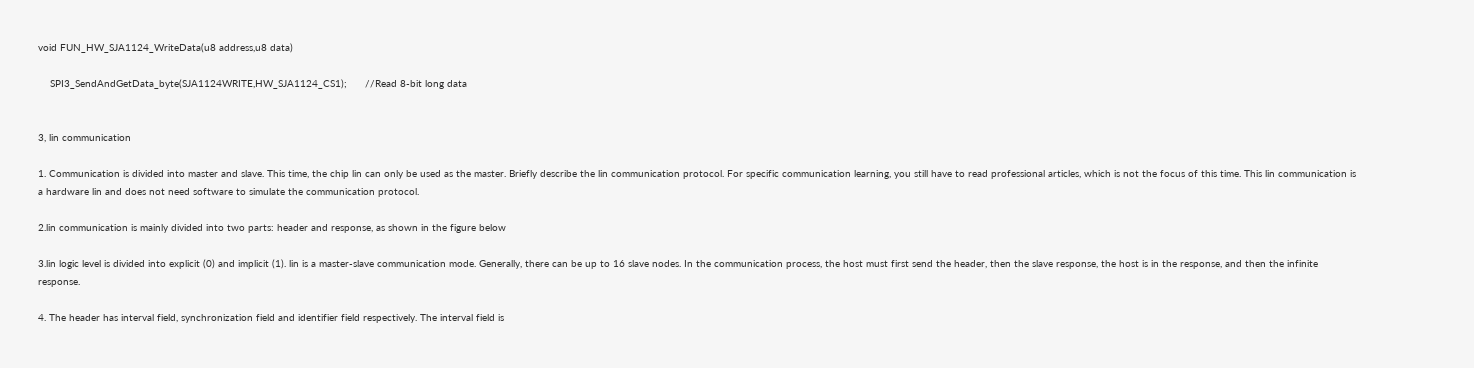void FUN_HW_SJA1124_WriteData(u8 address,u8 data)

    SPI3_SendAndGetData_byte(SJA1124WRITE,HW_SJA1124_CS1);      //Read 8-bit long data


3, lin communication

1. Communication is divided into master and slave. This time, the chip lin can only be used as the master. Briefly describe the lin communication protocol. For specific communication learning, you still have to read professional articles, which is not the focus of this time. This lin communication is a hardware lin and does not need software to simulate the communication protocol.

2.lin communication is mainly divided into two parts: header and response, as shown in the figure below

3.lin logic level is divided into explicit (0) and implicit (1). lin is a master-slave communication mode. Generally, there can be up to 16 slave nodes. In the communication process, the host must first send the header, then the slave response, the host is in the response, and then the infinite response.

4. The header has interval field, synchronization field and identifier field respectively. The interval field is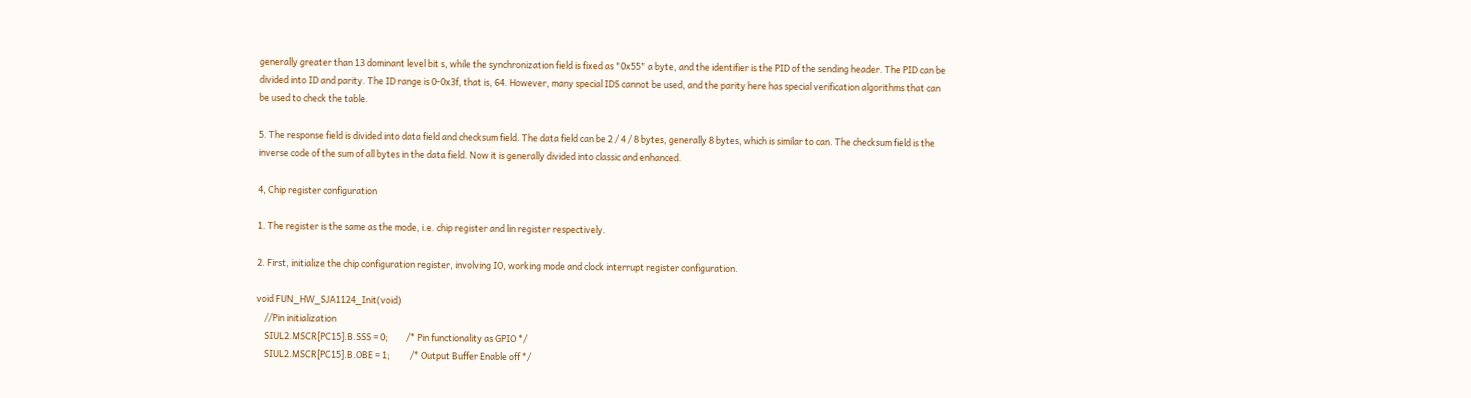generally greater than 13 dominant level bit s, while the synchronization field is fixed as "0x55" a byte, and the identifier is the PID of the sending header. The PID can be divided into ID and parity. The ID range is 0-0x3f, that is, 64. However, many special IDS cannot be used, and the parity here has special verification algorithms that can be used to check the table.

5. The response field is divided into data field and checksum field. The data field can be 2 / 4 / 8 bytes, generally 8 bytes, which is similar to can. The checksum field is the inverse code of the sum of all bytes in the data field. Now it is generally divided into classic and enhanced.

4, Chip register configuration

1. The register is the same as the mode, i.e. chip register and lin register respectively.

2. First, initialize the chip configuration register, involving IO, working mode and clock interrupt register configuration.

void FUN_HW_SJA1124_Init(void)
    //Pin initialization
    SIUL2.MSCR[PC15].B.SSS = 0;         /* Pin functionality as GPIO */
    SIUL2.MSCR[PC15].B.OBE = 1;          /* Output Buffer Enable off */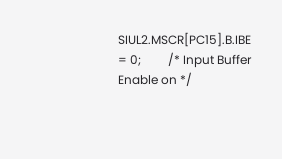SIUL2.MSCR[PC15].B.IBE = 0;         /* Input Buffer Enable on */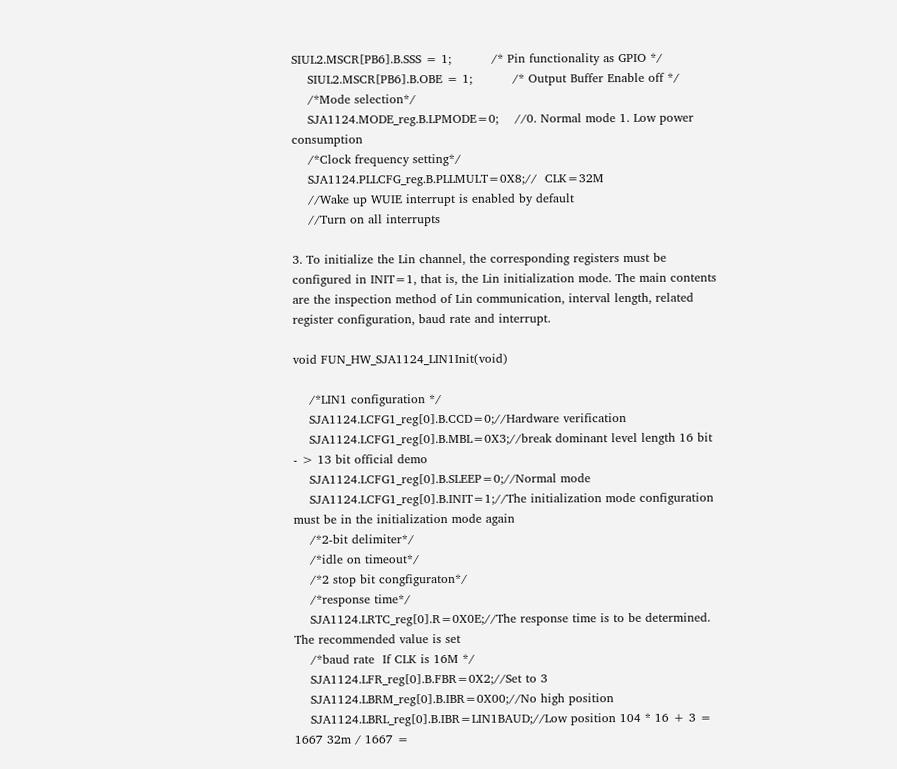SIUL2.MSCR[PB6].B.SSS = 1;          /* Pin functionality as GPIO */
    SIUL2.MSCR[PB6].B.OBE = 1;          /* Output Buffer Enable off */
    /*Mode selection*/
    SJA1124.MODE_reg.B.LPMODE=0;    //0. Normal mode 1. Low power consumption
    /*Clock frequency setting*/
    SJA1124.PLLCFG_reg.B.PLLMULT=0X8;//  CLK=32M
    //Wake up WUIE interrupt is enabled by default
    //Turn on all interrupts

3. To initialize the Lin channel, the corresponding registers must be configured in INIT=1, that is, the Lin initialization mode. The main contents are the inspection method of Lin communication, interval length, related register configuration, baud rate and interrupt.

void FUN_HW_SJA1124_LIN1Init(void)

    /*LIN1 configuration */
    SJA1124.LCFG1_reg[0].B.CCD=0;//Hardware verification
    SJA1124.LCFG1_reg[0].B.MBL=0X3;//break dominant level length 16 bit - > 13 bit official demo
    SJA1124.LCFG1_reg[0].B.SLEEP=0;//Normal mode
    SJA1124.LCFG1_reg[0].B.INIT=1;//The initialization mode configuration must be in the initialization mode again
    /*2-bit delimiter*/
    /*idle on timeout*/
    /*2 stop bit congfiguraton*/
    /*response time*/
    SJA1124.LRTC_reg[0].R=0X0E;//The response time is to be determined. The recommended value is set
    /*baud rate  If CLK is 16M */
    SJA1124.LFR_reg[0].B.FBR=0X2;//Set to 3
    SJA1124.LBRM_reg[0].B.IBR=0X00;//No high position
    SJA1124.LBRL_reg[0].B.IBR=LIN1BAUD;//Low position 104 * 16 + 3 = 1667 32m / 1667 =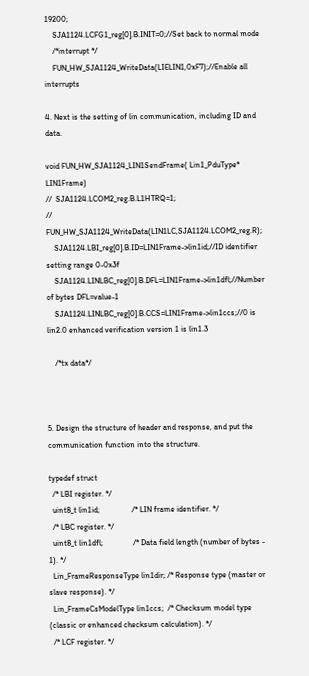19200;
    SJA1124.LCFG1_reg[0].B.INIT=0;//Set back to normal mode
    /*interrupt */
    FUN_HW_SJA1124_WriteData(LIELIN1,0xF7);//Enable all interrupts

4. Next is the setting of lin communication, including ID and data.

void FUN_HW_SJA1124_LIN1SendFrame( Lin1_PduType* LIN1Frame)
//  SJA1124.LCOM2_reg.B.L1HTRQ=1;
//  FUN_HW_SJA1124_WriteData(LIN1LC,SJA1124.LCOM2_reg.R);
    SJA1124.LBI_reg[0].B.ID=LIN1Frame->lin1id;//ID identifier setting range 0-0x3f
    SJA1124.LINLBC_reg[0].B.DFL=LIN1Frame->lin1dfl;//Number of bytes DFL=value-1
    SJA1124.LINLBC_reg[0].B.CCS=LIN1Frame->lin1ccs;//0 is lin2.0 enhanced verification version 1 is lin1.3

    /*tx data*/



5. Design the structure of header and response, and put the communication function into the structure.

typedef struct
  /* LBI register. */
  uint8_t lin1id;                /* LIN frame identifier. */
  /* LBC register. */
  uint8_t lin1dfl;               /* Data field length (number of bytes - 1). */
  Lin_FrameResponseType lin1dir; /* Response type (master or slave response). */
  Lin_FrameCsModelType lin1ccs;  /* Checksum model type (classic or enhanced checksum calculation). */
  /* LCF register. */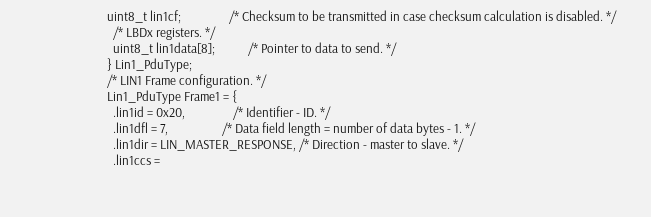uint8_t lin1cf;                /* Checksum to be transmitted in case checksum calculation is disabled. */
  /* LBDx registers. */
  uint8_t lin1data[8];           /* Pointer to data to send. */
} Lin1_PduType;
/* LIN1 Frame configuration. */
Lin1_PduType Frame1 = {
  .lin1id = 0x20,                /* Identifier - ID. */
  .lin1dfl = 7,                  /* Data field length = number of data bytes - 1. */
  .lin1dir = LIN_MASTER_RESPONSE, /* Direction - master to slave. */
  .lin1ccs =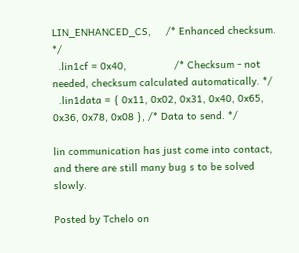LIN_ENHANCED_CS,     /* Enhanced checksum. */
  .lin1cf = 0x40,                /* Checksum - not needed, checksum calculated automatically. */
  .lin1data = { 0x11, 0x02, 0x31, 0x40, 0x65, 0x36, 0x78, 0x08 }, /* Data to send. */

lin communication has just come into contact, and there are still many bug s to be solved slowly.

Posted by Tchelo on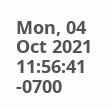Mon, 04 Oct 2021 11:56:41 -0700